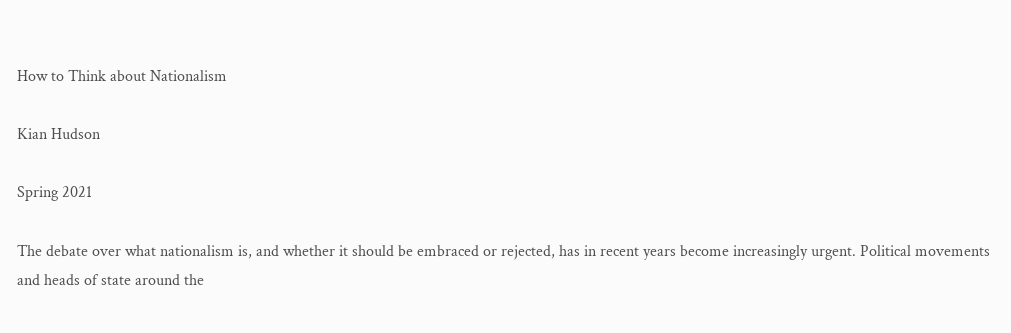How to Think about Nationalism

Kian Hudson

Spring 2021

The debate over what nationalism is, and whether it should be embraced or rejected, has in recent years become increasingly urgent. Political movements and heads of state around the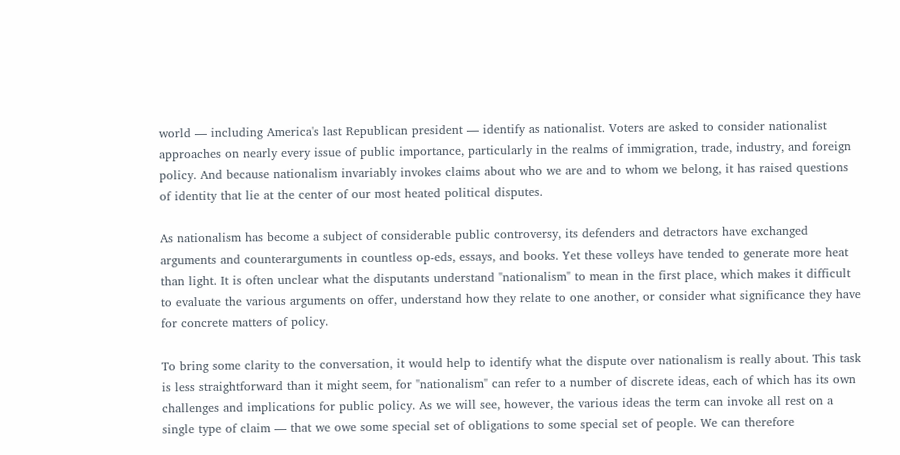world — including America's last Republican president — identify as nationalist. Voters are asked to consider nationalist approaches on nearly every issue of public importance, particularly in the realms of immigration, trade, industry, and foreign policy. And because nationalism invariably invokes claims about who we are and to whom we belong, it has raised questions of identity that lie at the center of our most heated political disputes.

As nationalism has become a subject of considerable public controversy, its defenders and detractors have exchanged arguments and counterarguments in countless op-eds, essays, and books. Yet these volleys have tended to generate more heat than light. It is often unclear what the disputants understand "nationalism" to mean in the first place, which makes it difficult to evaluate the various arguments on offer, understand how they relate to one another, or consider what significance they have for concrete matters of policy.

To bring some clarity to the conversation, it would help to identify what the dispute over nationalism is really about. This task is less straightforward than it might seem, for "nationalism" can refer to a number of discrete ideas, each of which has its own challenges and implications for public policy. As we will see, however, the various ideas the term can invoke all rest on a single type of claim — that we owe some special set of obligations to some special set of people. We can therefore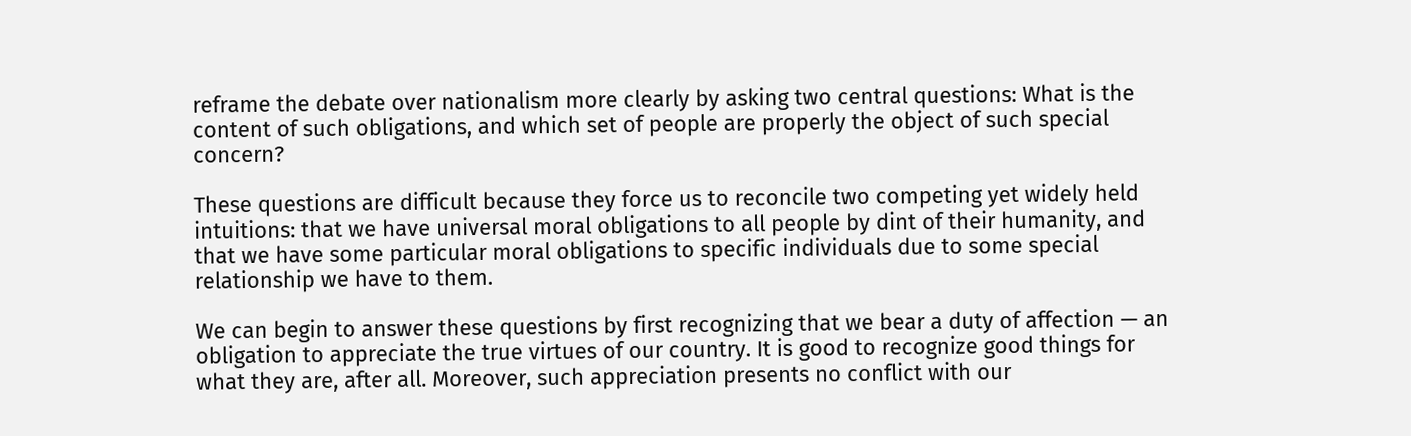reframe the debate over nationalism more clearly by asking two central questions: What is the content of such obligations, and which set of people are properly the object of such special concern?

These questions are difficult because they force us to reconcile two competing yet widely held intuitions: that we have universal moral obligations to all people by dint of their humanity, and that we have some particular moral obligations to specific individuals due to some special relationship we have to them.

We can begin to answer these questions by first recognizing that we bear a duty of affection — an obligation to appreciate the true virtues of our country. It is good to recognize good things for what they are, after all. Moreover, such appreciation presents no conflict with our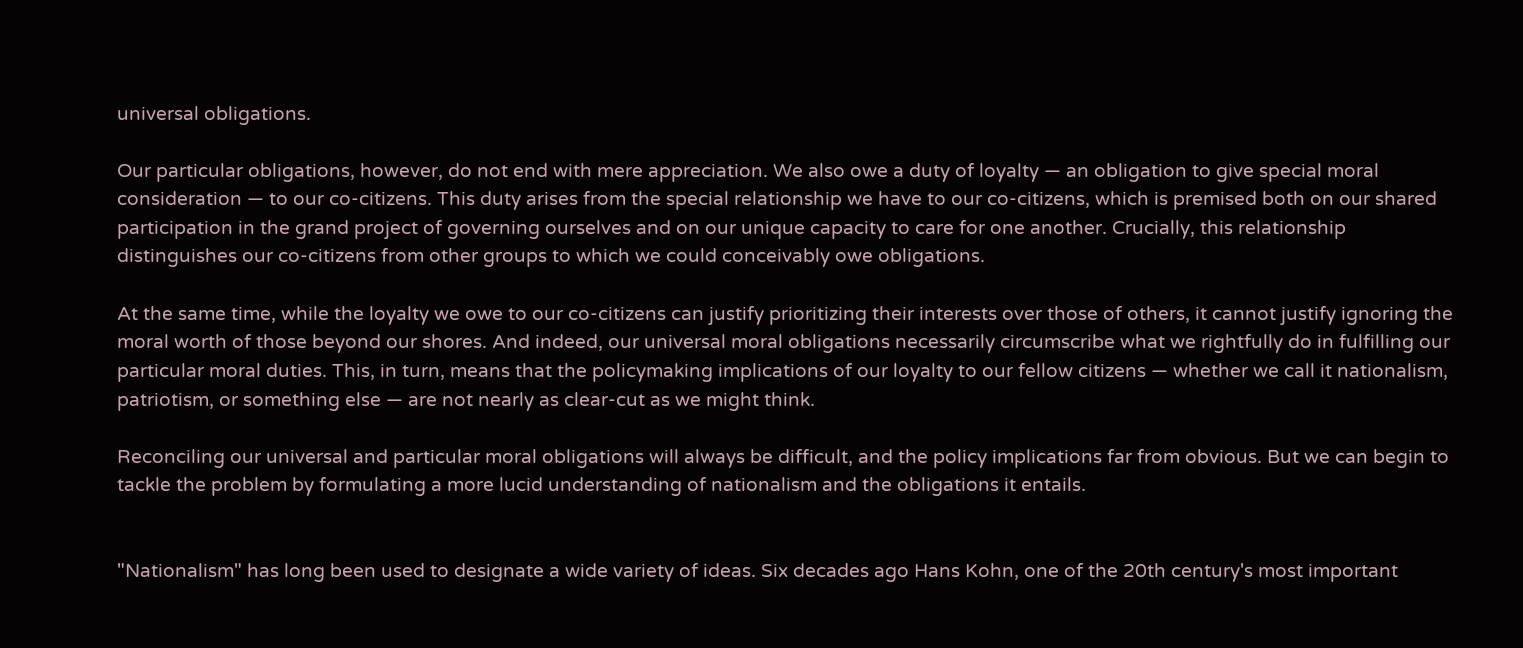universal obligations.

Our particular obligations, however, do not end with mere appreciation. We also owe a duty of loyalty — an obligation to give special moral consideration — to our co-citizens. This duty arises from the special relationship we have to our co-citizens, which is premised both on our shared participation in the grand project of governing ourselves and on our unique capacity to care for one another. Crucially, this relationship distinguishes our co-citizens from other groups to which we could conceivably owe obligations.

At the same time, while the loyalty we owe to our co-citizens can justify prioritizing their interests over those of others, it cannot justify ignoring the moral worth of those beyond our shores. And indeed, our universal moral obligations necessarily circumscribe what we rightfully do in fulfilling our particular moral duties. This, in turn, means that the policymaking implications of our loyalty to our fellow citizens — whether we call it nationalism, patriotism, or something else — are not nearly as clear-cut as we might think.

Reconciling our universal and particular moral obligations will always be difficult, and the policy implications far from obvious. But we can begin to tackle the problem by formulating a more lucid understanding of nationalism and the obligations it entails.


"Nationalism" has long been used to designate a wide variety of ideas. Six decades ago Hans Kohn, one of the 20th century's most important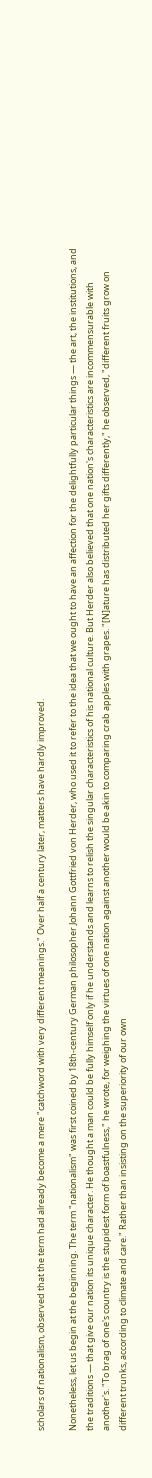scholars of nationalism, observed that the term had already become a mere "catchword with very different meanings." Over half a century later, matters have hardly improved.

Nonetheless, let us begin at the beginning. The term "nationalism" was first coined by 18th-century German philosopher Johann Gottfried von Herder, who used it to refer to the idea that we ought to have an affection for the delightfully particular things — the art, the institutions, and the traditions — that give our nation its unique character. He thought a man could be fully himself only if he understands and learns to relish the singular characteristics of his national culture. But Herder also believed that one nation's characteristics are incommensurable with another's. "To brag of one's country is the stupidest form of boastfulness," he wrote, for weighing the virtues of one nation against another would be akin to comparing crab apples with grapes. "[N]ature has distributed her gifts differently," he observed, "different fruits grow on different trunks, according to climate and care." Rather than insisting on the superiority of our own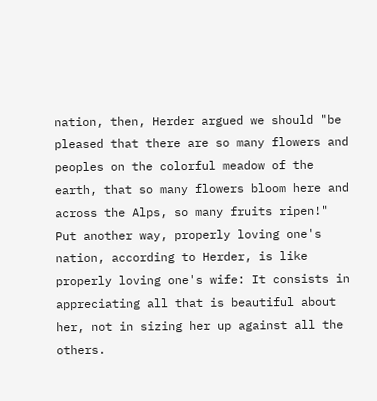nation, then, Herder argued we should "be pleased that there are so many flowers and peoples on the colorful meadow of the earth, that so many flowers bloom here and across the Alps, so many fruits ripen!" Put another way, properly loving one's nation, according to Herder, is like properly loving one's wife: It consists in appreciating all that is beautiful about her, not in sizing her up against all the others.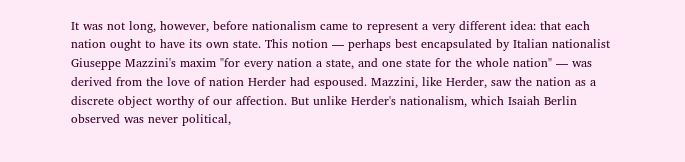It was not long, however, before nationalism came to represent a very different idea: that each nation ought to have its own state. This notion — perhaps best encapsulated by Italian nationalist Giuseppe Mazzini's maxim "for every nation a state, and one state for the whole nation" — was derived from the love of nation Herder had espoused. Mazzini, like Herder, saw the nation as a discrete object worthy of our affection. But unlike Herder's nationalism, which Isaiah Berlin observed was never political,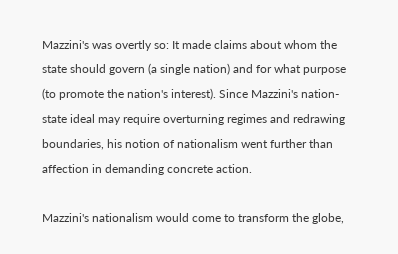Mazzini's was overtly so: It made claims about whom the state should govern (a single nation) and for what purpose (to promote the nation's interest). Since Mazzini's nation-state ideal may require overturning regimes and redrawing boundaries, his notion of nationalism went further than affection in demanding concrete action.

Mazzini's nationalism would come to transform the globe,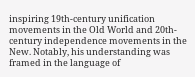inspiring 19th-century unification movements in the Old World and 20th-century independence movements in the New. Notably, his understanding was framed in the language of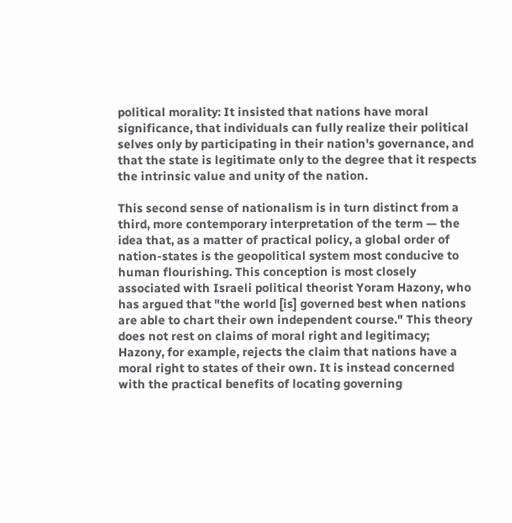political morality: It insisted that nations have moral significance, that individuals can fully realize their political selves only by participating in their nation's governance, and that the state is legitimate only to the degree that it respects the intrinsic value and unity of the nation.

This second sense of nationalism is in turn distinct from a third, more contemporary interpretation of the term — the idea that, as a matter of practical policy, a global order of nation-states is the geopolitical system most conducive to human flourishing. This conception is most closely associated with Israeli political theorist Yoram Hazony, who has argued that "the world [is] governed best when nations are able to chart their own independent course." This theory does not rest on claims of moral right and legitimacy; Hazony, for example, rejects the claim that nations have a moral right to states of their own. It is instead concerned with the practical benefits of locating governing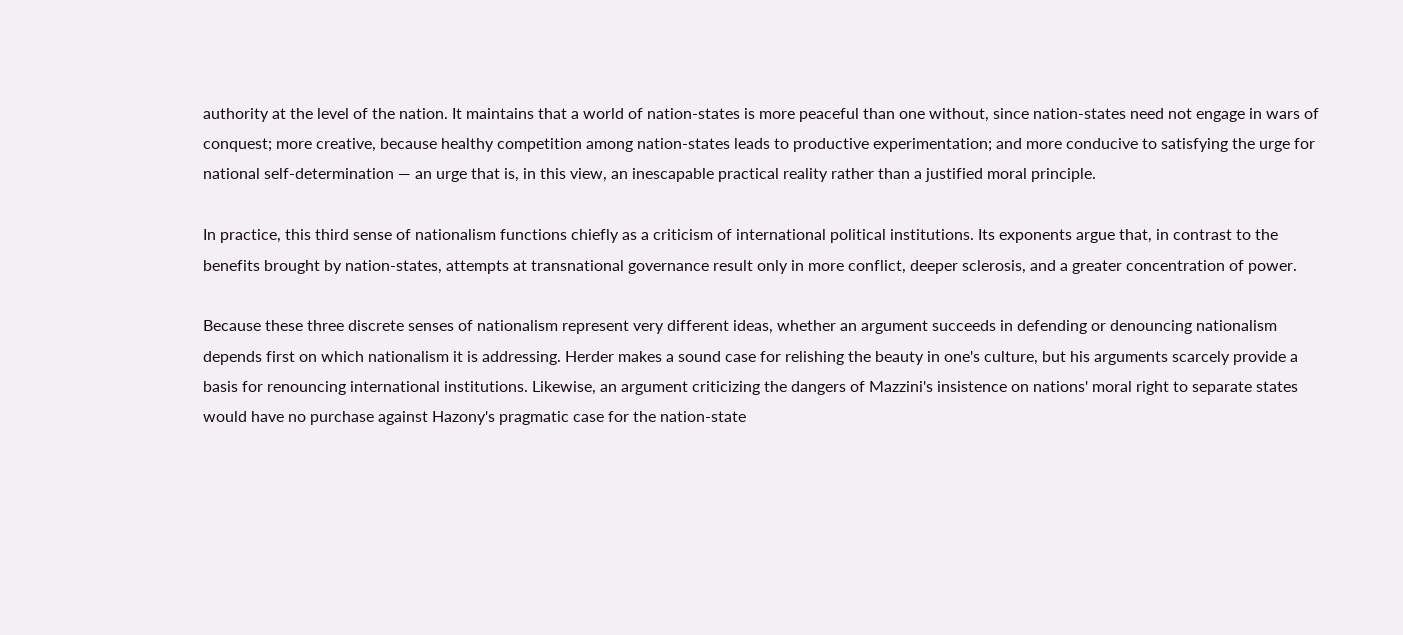authority at the level of the nation. It maintains that a world of nation-states is more peaceful than one without, since nation-states need not engage in wars of conquest; more creative, because healthy competition among nation-states leads to productive experimentation; and more conducive to satisfying the urge for national self-determination — an urge that is, in this view, an inescapable practical reality rather than a justified moral principle.

In practice, this third sense of nationalism functions chiefly as a criticism of international political institutions. Its exponents argue that, in contrast to the benefits brought by nation-states, attempts at transnational governance result only in more conflict, deeper sclerosis, and a greater concentration of power.

Because these three discrete senses of nationalism represent very different ideas, whether an argument succeeds in defending or denouncing nationalism depends first on which nationalism it is addressing. Herder makes a sound case for relishing the beauty in one's culture, but his arguments scarcely provide a basis for renouncing international institutions. Likewise, an argument criticizing the dangers of Mazzini's insistence on nations' moral right to separate states would have no purchase against Hazony's pragmatic case for the nation-state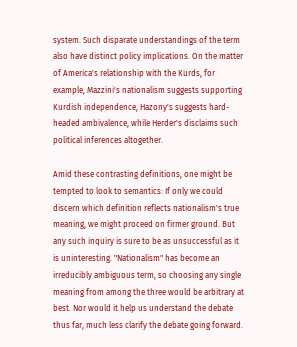system. Such disparate understandings of the term also have distinct policy implications. On the matter of America's relationship with the Kurds, for example, Mazzini's nationalism suggests supporting Kurdish independence, Hazony's suggests hard-headed ambivalence, while Herder's disclaims such political inferences altogether.

Amid these contrasting definitions, one might be tempted to look to semantics: If only we could discern which definition reflects nationalism's true meaning, we might proceed on firmer ground. But any such inquiry is sure to be as unsuccessful as it is uninteresting. "Nationalism" has become an irreducibly ambiguous term, so choosing any single meaning from among the three would be arbitrary at best. Nor would it help us understand the debate thus far, much less clarify the debate going forward.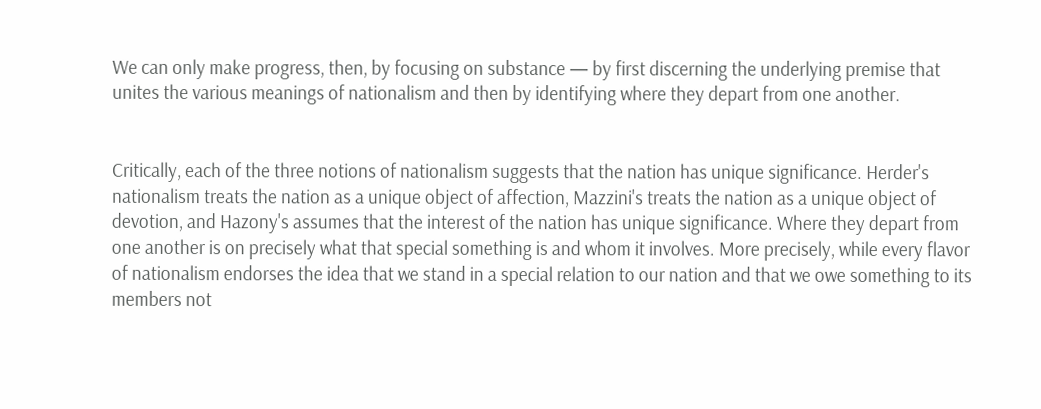We can only make progress, then, by focusing on substance — by first discerning the underlying premise that unites the various meanings of nationalism and then by identifying where they depart from one another.


Critically, each of the three notions of nationalism suggests that the nation has unique significance. Herder's nationalism treats the nation as a unique object of affection, Mazzini's treats the nation as a unique object of devotion, and Hazony's assumes that the interest of the nation has unique significance. Where they depart from one another is on precisely what that special something is and whom it involves. More precisely, while every flavor of nationalism endorses the idea that we stand in a special relation to our nation and that we owe something to its members not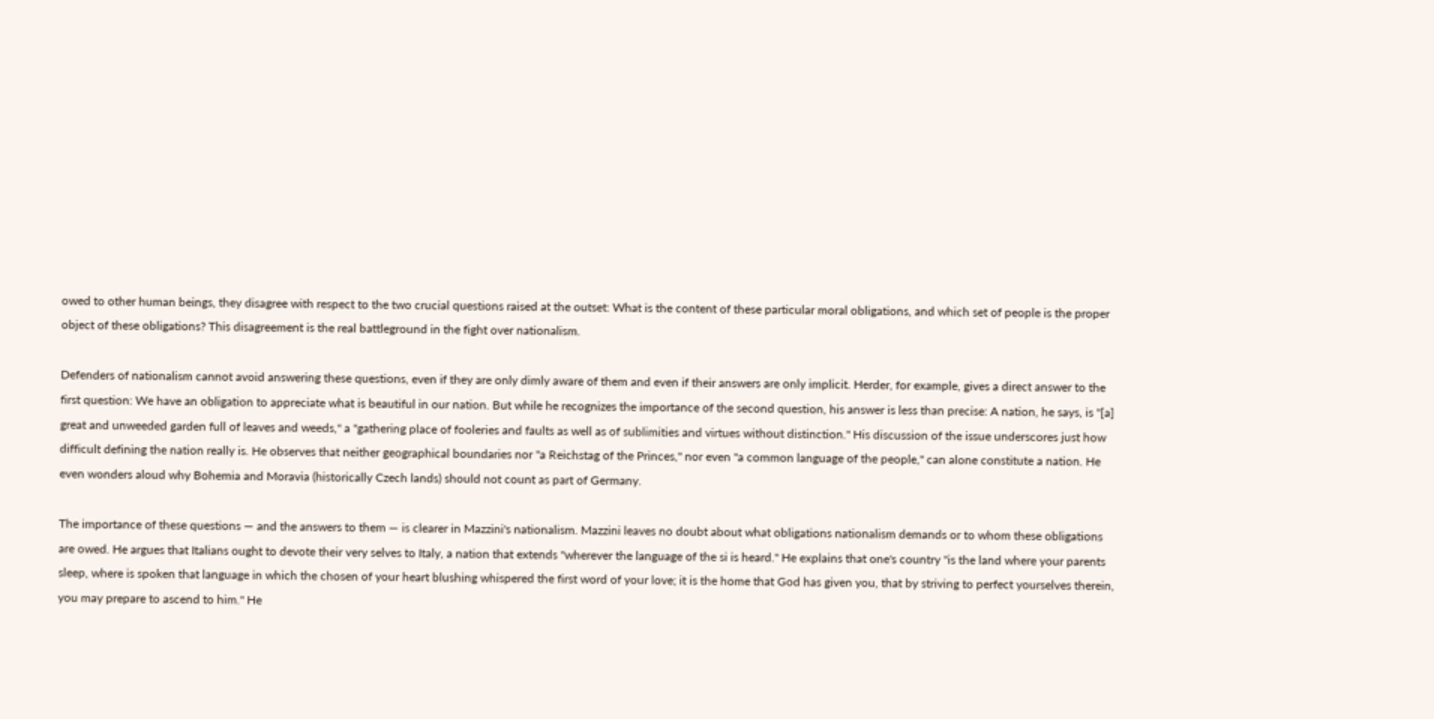owed to other human beings, they disagree with respect to the two crucial questions raised at the outset: What is the content of these particular moral obligations, and which set of people is the proper object of these obligations? This disagreement is the real battleground in the fight over nationalism.

Defenders of nationalism cannot avoid answering these questions, even if they are only dimly aware of them and even if their answers are only implicit. Herder, for example, gives a direct answer to the first question: We have an obligation to appreciate what is beautiful in our nation. But while he recognizes the importance of the second question, his answer is less than precise: A nation, he says, is "[a] great and unweeded garden full of leaves and weeds," a "gathering place of fooleries and faults as well as of sublimities and virtues without distinction." His discussion of the issue underscores just how difficult defining the nation really is. He observes that neither geographical boundaries nor "a Reichstag of the Princes," nor even "a common language of the people," can alone constitute a nation. He even wonders aloud why Bohemia and Moravia (historically Czech lands) should not count as part of Germany.

The importance of these questions — and the answers to them — is clearer in Mazzini's nationalism. Mazzini leaves no doubt about what obligations nationalism demands or to whom these obligations are owed. He argues that Italians ought to devote their very selves to Italy, a nation that extends "wherever the language of the si is heard." He explains that one's country "is the land where your parents sleep, where is spoken that language in which the chosen of your heart blushing whispered the first word of your love; it is the home that God has given you, that by striving to perfect yourselves therein, you may prepare to ascend to him." He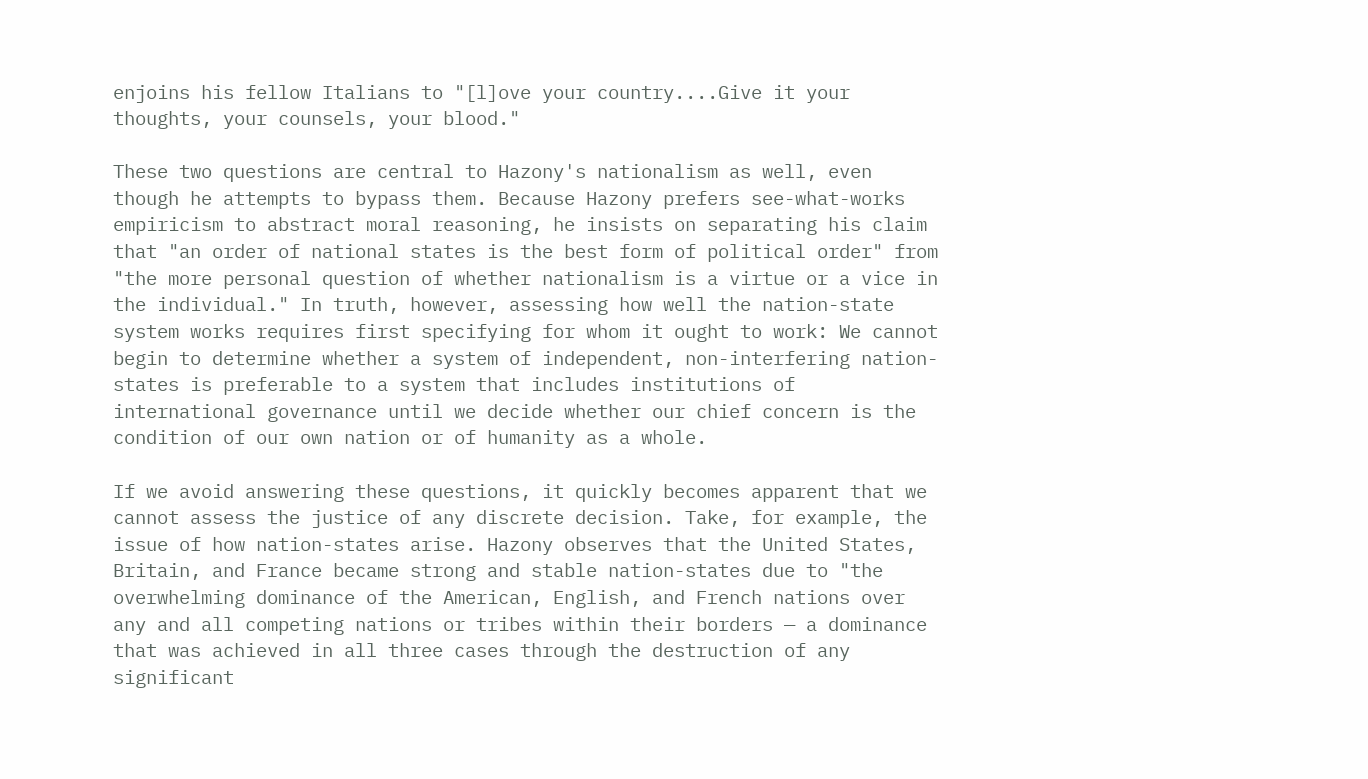enjoins his fellow Italians to "[l]ove your country....Give it your thoughts, your counsels, your blood."

These two questions are central to Hazony's nationalism as well, even though he attempts to bypass them. Because Hazony prefers see-what-works empiricism to abstract moral reasoning, he insists on separating his claim that "an order of national states is the best form of political order" from "the more personal question of whether nationalism is a virtue or a vice in the individual." In truth, however, assessing how well the nation-state system works requires first specifying for whom it ought to work: We cannot begin to determine whether a system of independent, non-interfering nation-states is preferable to a system that includes institutions of international governance until we decide whether our chief concern is the condition of our own nation or of humanity as a whole.

If we avoid answering these questions, it quickly becomes apparent that we cannot assess the justice of any discrete decision. Take, for example, the issue of how nation-states arise. Hazony observes that the United States, Britain, and France became strong and stable nation-states due to "the overwhelming dominance of the American, English, and French nations over any and all competing nations or tribes within their borders — a dominance that was achieved in all three cases through the destruction of any significant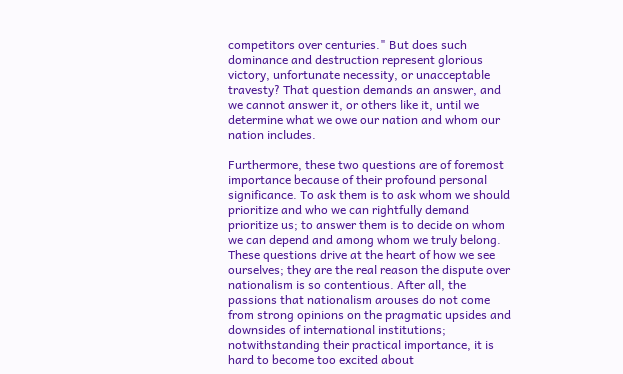competitors over centuries." But does such dominance and destruction represent glorious victory, unfortunate necessity, or unacceptable travesty? That question demands an answer, and we cannot answer it, or others like it, until we determine what we owe our nation and whom our nation includes.

Furthermore, these two questions are of foremost importance because of their profound personal significance. To ask them is to ask whom we should prioritize and who we can rightfully demand prioritize us; to answer them is to decide on whom we can depend and among whom we truly belong. These questions drive at the heart of how we see ourselves; they are the real reason the dispute over nationalism is so contentious. After all, the passions that nationalism arouses do not come from strong opinions on the pragmatic upsides and downsides of international institutions; notwithstanding their practical importance, it is hard to become too excited about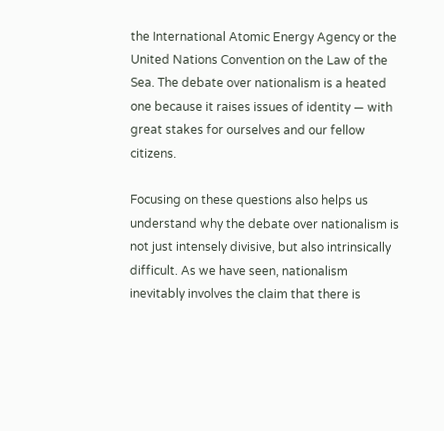the International Atomic Energy Agency or the United Nations Convention on the Law of the Sea. The debate over nationalism is a heated one because it raises issues of identity — with great stakes for ourselves and our fellow citizens.

Focusing on these questions also helps us understand why the debate over nationalism is not just intensely divisive, but also intrinsically difficult. As we have seen, nationalism inevitably involves the claim that there is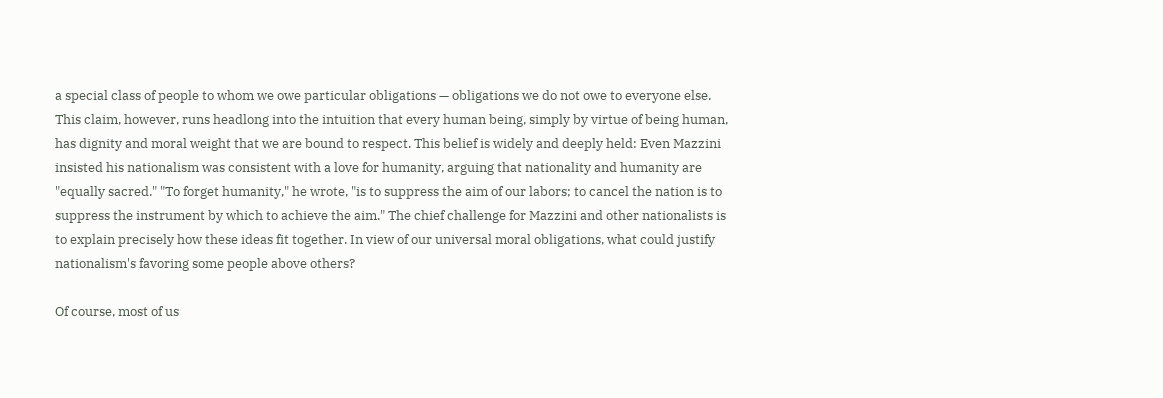a special class of people to whom we owe particular obligations — obligations we do not owe to everyone else. This claim, however, runs headlong into the intuition that every human being, simply by virtue of being human, has dignity and moral weight that we are bound to respect. This belief is widely and deeply held: Even Mazzini insisted his nationalism was consistent with a love for humanity, arguing that nationality and humanity are "equally sacred." "To forget humanity," he wrote, "is to suppress the aim of our labors; to cancel the nation is to suppress the instrument by which to achieve the aim." The chief challenge for Mazzini and other nationalists is to explain precisely how these ideas fit together. In view of our universal moral obligations, what could justify nationalism's favoring some people above others?

Of course, most of us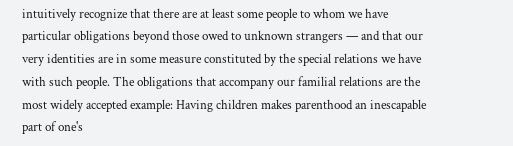intuitively recognize that there are at least some people to whom we have particular obligations beyond those owed to unknown strangers — and that our very identities are in some measure constituted by the special relations we have with such people. The obligations that accompany our familial relations are the most widely accepted example: Having children makes parenthood an inescapable part of one's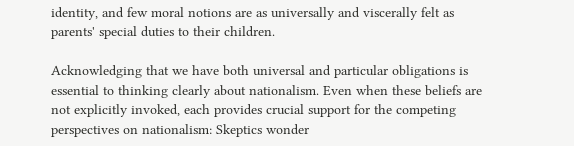identity, and few moral notions are as universally and viscerally felt as parents' special duties to their children.

Acknowledging that we have both universal and particular obligations is essential to thinking clearly about nationalism. Even when these beliefs are not explicitly invoked, each provides crucial support for the competing perspectives on nationalism: Skeptics wonder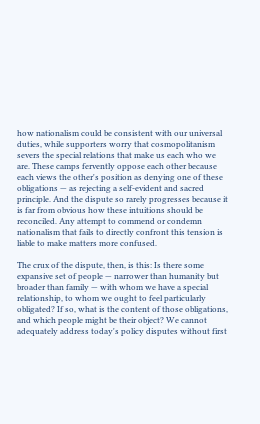how nationalism could be consistent with our universal duties, while supporters worry that cosmopolitanism severs the special relations that make us each who we are. These camps fervently oppose each other because each views the other's position as denying one of these obligations — as rejecting a self-evident and sacred principle. And the dispute so rarely progresses because it is far from obvious how these intuitions should be reconciled. Any attempt to commend or condemn nationalism that fails to directly confront this tension is liable to make matters more confused.

The crux of the dispute, then, is this: Is there some expansive set of people — narrower than humanity but broader than family — with whom we have a special relationship, to whom we ought to feel particularly obligated? If so, what is the content of those obligations, and which people might be their object? We cannot adequately address today's policy disputes without first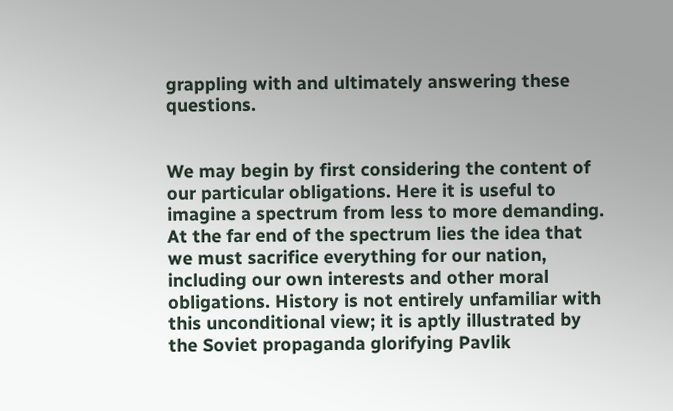grappling with and ultimately answering these questions.


We may begin by first considering the content of our particular obligations. Here it is useful to imagine a spectrum from less to more demanding. At the far end of the spectrum lies the idea that we must sacrifice everything for our nation, including our own interests and other moral obligations. History is not entirely unfamiliar with this unconditional view; it is aptly illustrated by the Soviet propaganda glorifying Pavlik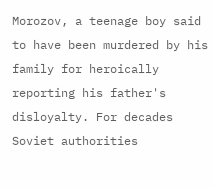Morozov, a teenage boy said to have been murdered by his family for heroically reporting his father's disloyalty. For decades Soviet authorities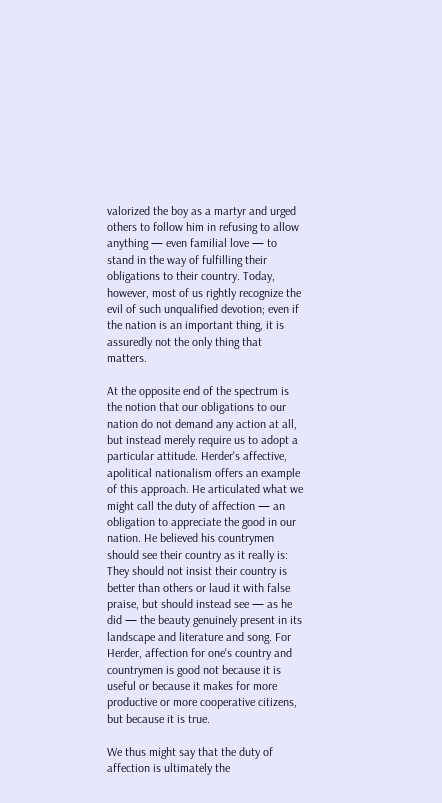valorized the boy as a martyr and urged others to follow him in refusing to allow anything — even familial love — to stand in the way of fulfilling their obligations to their country. Today, however, most of us rightly recognize the evil of such unqualified devotion; even if the nation is an important thing, it is assuredly not the only thing that matters.

At the opposite end of the spectrum is the notion that our obligations to our nation do not demand any action at all, but instead merely require us to adopt a particular attitude. Herder's affective, apolitical nationalism offers an example of this approach. He articulated what we might call the duty of affection — an obligation to appreciate the good in our nation. He believed his countrymen should see their country as it really is: They should not insist their country is better than others or laud it with false praise, but should instead see — as he did — the beauty genuinely present in its landscape and literature and song. For Herder, affection for one's country and countrymen is good not because it is useful or because it makes for more productive or more cooperative citizens, but because it is true.

We thus might say that the duty of affection is ultimately the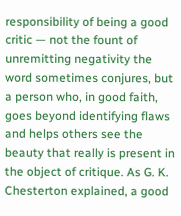responsibility of being a good critic — not the fount of unremitting negativity the word sometimes conjures, but a person who, in good faith, goes beyond identifying flaws and helps others see the beauty that really is present in the object of critique. As G. K. Chesterton explained, a good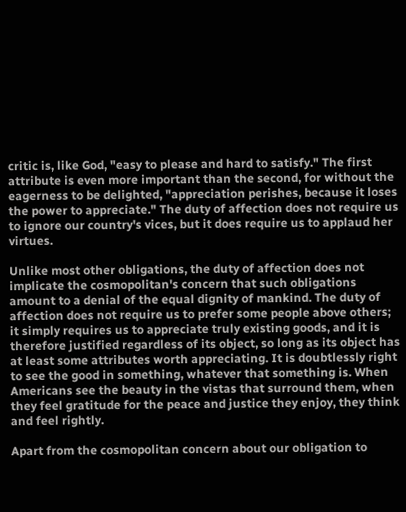critic is, like God, "easy to please and hard to satisfy." The first attribute is even more important than the second, for without the eagerness to be delighted, "appreciation perishes, because it loses the power to appreciate." The duty of affection does not require us to ignore our country's vices, but it does require us to applaud her virtues.

Unlike most other obligations, the duty of affection does not implicate the cosmopolitan's concern that such obligations amount to a denial of the equal dignity of mankind. The duty of affection does not require us to prefer some people above others; it simply requires us to appreciate truly existing goods, and it is therefore justified regardless of its object, so long as its object has at least some attributes worth appreciating. It is doubtlessly right to see the good in something, whatever that something is. When Americans see the beauty in the vistas that surround them, when they feel gratitude for the peace and justice they enjoy, they think and feel rightly.

Apart from the cosmopolitan concern about our obligation to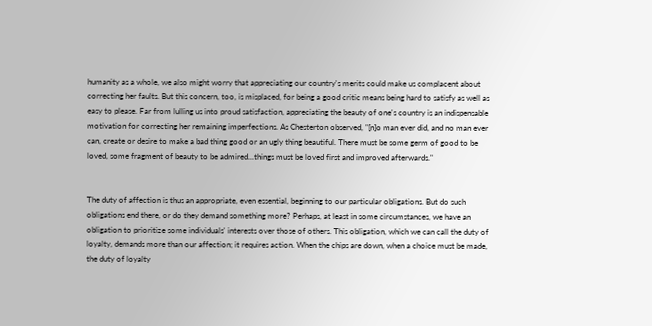humanity as a whole, we also might worry that appreciating our country's merits could make us complacent about correcting her faults. But this concern, too, is misplaced, for being a good critic means being hard to satisfy as well as easy to please. Far from lulling us into proud satisfaction, appreciating the beauty of one's country is an indispensable motivation for correcting her remaining imperfections. As Chesterton observed, "[n]o man ever did, and no man ever can, create or desire to make a bad thing good or an ugly thing beautiful. There must be some germ of good to be loved, some fragment of beauty to be admired...things must be loved first and improved afterwards."


The duty of affection is thus an appropriate, even essential, beginning to our particular obligations. But do such obligations end there, or do they demand something more? Perhaps, at least in some circumstances, we have an obligation to prioritize some individuals' interests over those of others. This obligation, which we can call the duty of loyalty, demands more than our affection; it requires action. When the chips are down, when a choice must be made, the duty of loyalty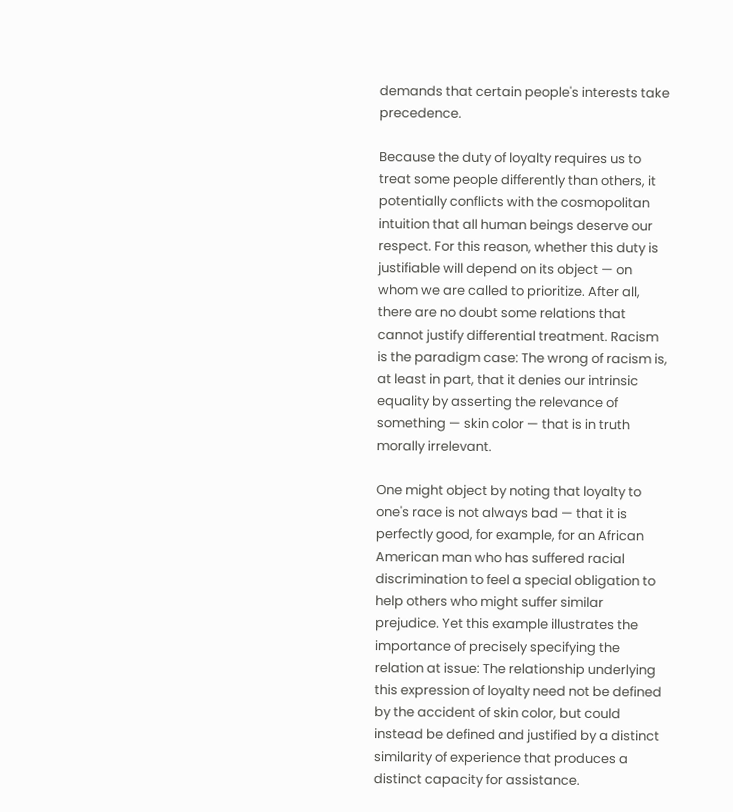demands that certain people's interests take precedence.

Because the duty of loyalty requires us to treat some people differently than others, it potentially conflicts with the cosmopolitan intuition that all human beings deserve our respect. For this reason, whether this duty is justifiable will depend on its object — on whom we are called to prioritize. After all, there are no doubt some relations that cannot justify differential treatment. Racism is the paradigm case: The wrong of racism is, at least in part, that it denies our intrinsic equality by asserting the relevance of something — skin color — that is in truth morally irrelevant.

One might object by noting that loyalty to one's race is not always bad — that it is perfectly good, for example, for an African American man who has suffered racial discrimination to feel a special obligation to help others who might suffer similar prejudice. Yet this example illustrates the importance of precisely specifying the relation at issue: The relationship underlying this expression of loyalty need not be defined by the accident of skin color, but could instead be defined and justified by a distinct similarity of experience that produces a distinct capacity for assistance.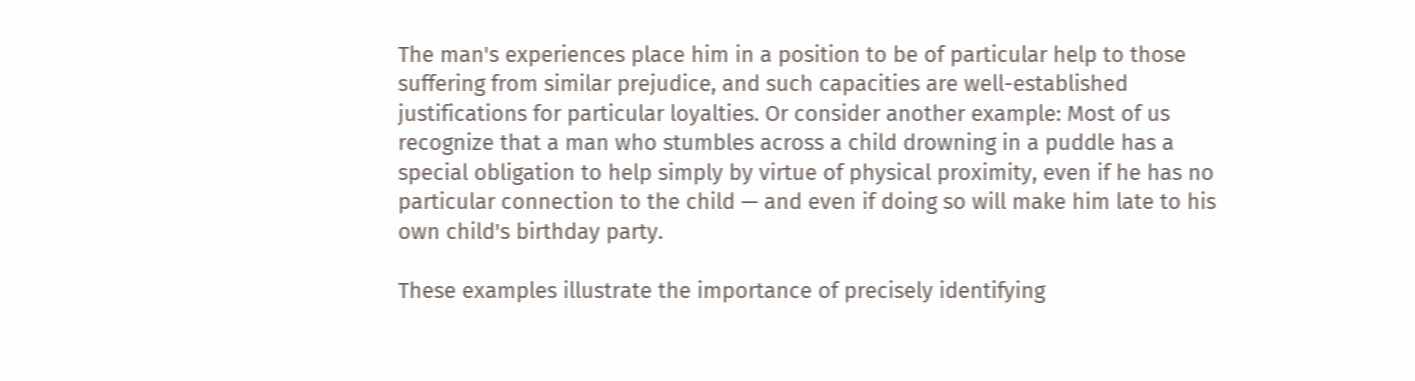The man's experiences place him in a position to be of particular help to those suffering from similar prejudice, and such capacities are well-established justifications for particular loyalties. Or consider another example: Most of us recognize that a man who stumbles across a child drowning in a puddle has a special obligation to help simply by virtue of physical proximity, even if he has no particular connection to the child — and even if doing so will make him late to his own child's birthday party.

These examples illustrate the importance of precisely identifying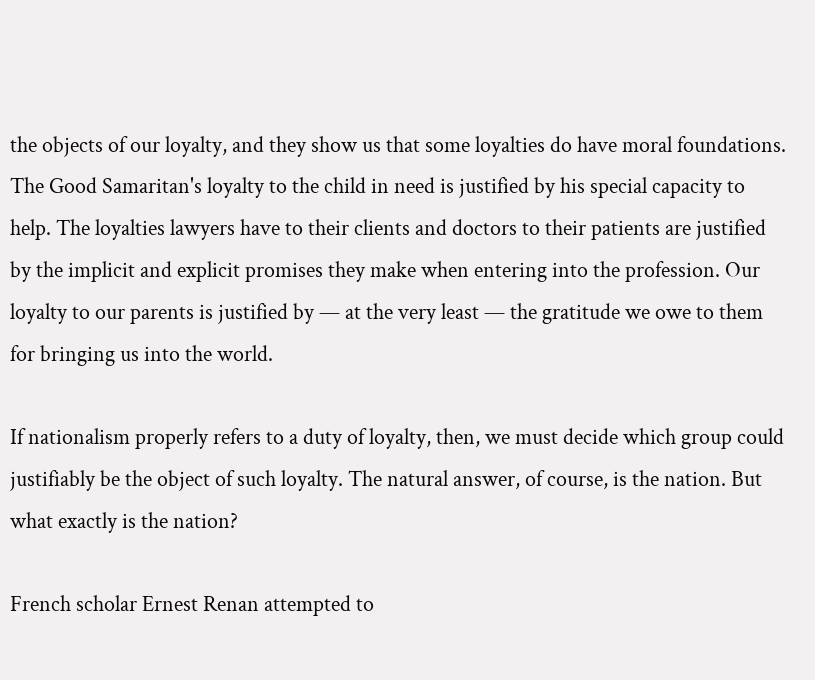the objects of our loyalty, and they show us that some loyalties do have moral foundations. The Good Samaritan's loyalty to the child in need is justified by his special capacity to help. The loyalties lawyers have to their clients and doctors to their patients are justified by the implicit and explicit promises they make when entering into the profession. Our loyalty to our parents is justified by — at the very least — the gratitude we owe to them for bringing us into the world.

If nationalism properly refers to a duty of loyalty, then, we must decide which group could justifiably be the object of such loyalty. The natural answer, of course, is the nation. But what exactly is the nation?

French scholar Ernest Renan attempted to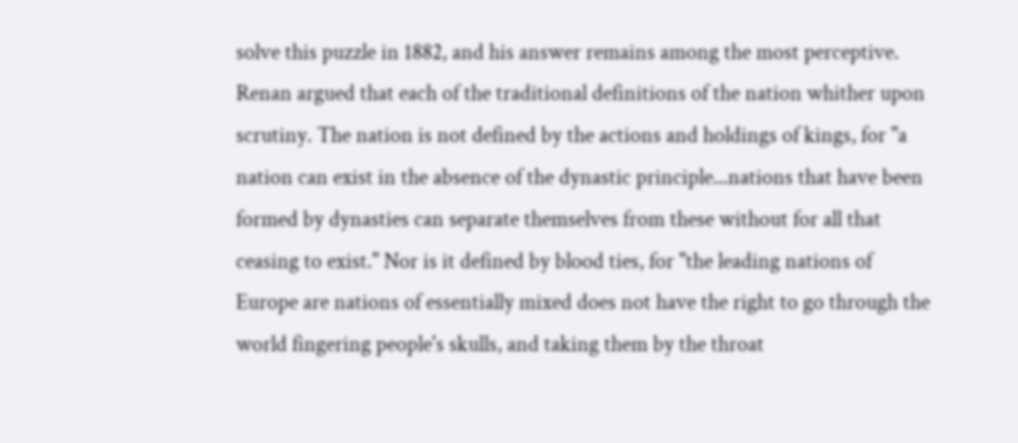solve this puzzle in 1882, and his answer remains among the most perceptive. Renan argued that each of the traditional definitions of the nation whither upon scrutiny. The nation is not defined by the actions and holdings of kings, for "a nation can exist in the absence of the dynastic principle...nations that have been formed by dynasties can separate themselves from these without for all that ceasing to exist." Nor is it defined by blood ties, for "the leading nations of Europe are nations of essentially mixed does not have the right to go through the world fingering people's skulls, and taking them by the throat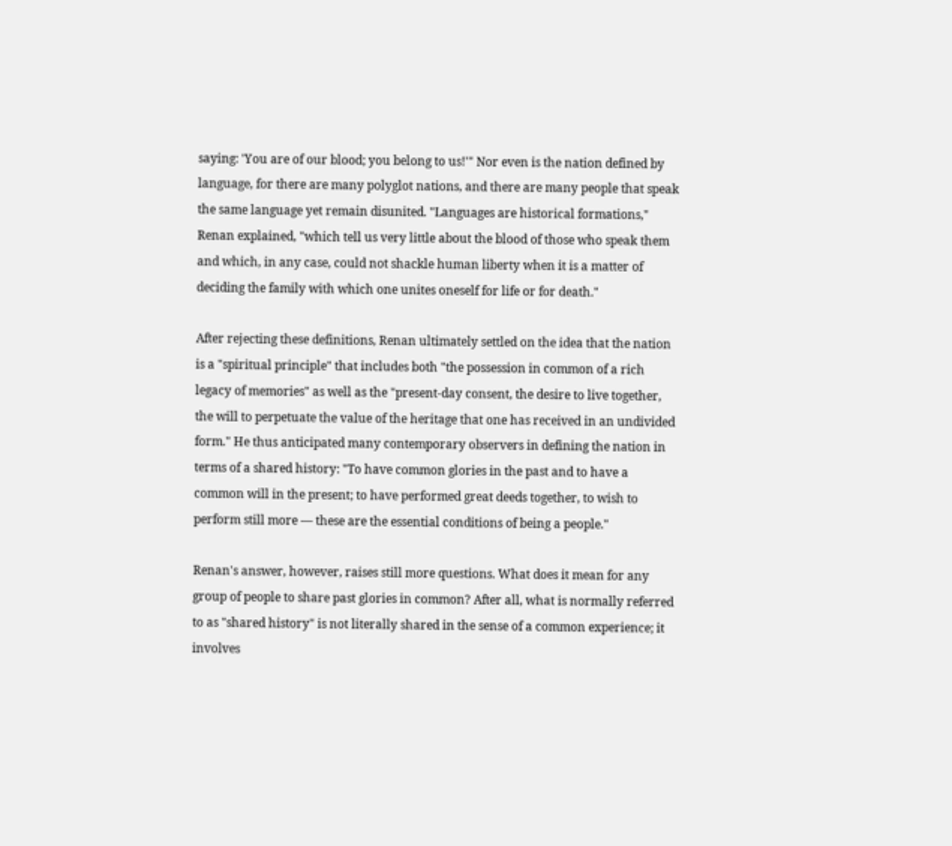saying: 'You are of our blood; you belong to us!'" Nor even is the nation defined by language, for there are many polyglot nations, and there are many people that speak the same language yet remain disunited. "Languages are historical formations," Renan explained, "which tell us very little about the blood of those who speak them and which, in any case, could not shackle human liberty when it is a matter of deciding the family with which one unites oneself for life or for death."

After rejecting these definitions, Renan ultimately settled on the idea that the nation is a "spiritual principle" that includes both "the possession in common of a rich legacy of memories" as well as the "present-day consent, the desire to live together, the will to perpetuate the value of the heritage that one has received in an undivided form." He thus anticipated many contemporary observers in defining the nation in terms of a shared history: "To have common glories in the past and to have a common will in the present; to have performed great deeds together, to wish to perform still more — these are the essential conditions of being a people."

Renan's answer, however, raises still more questions. What does it mean for any group of people to share past glories in common? After all, what is normally referred to as "shared history" is not literally shared in the sense of a common experience; it involves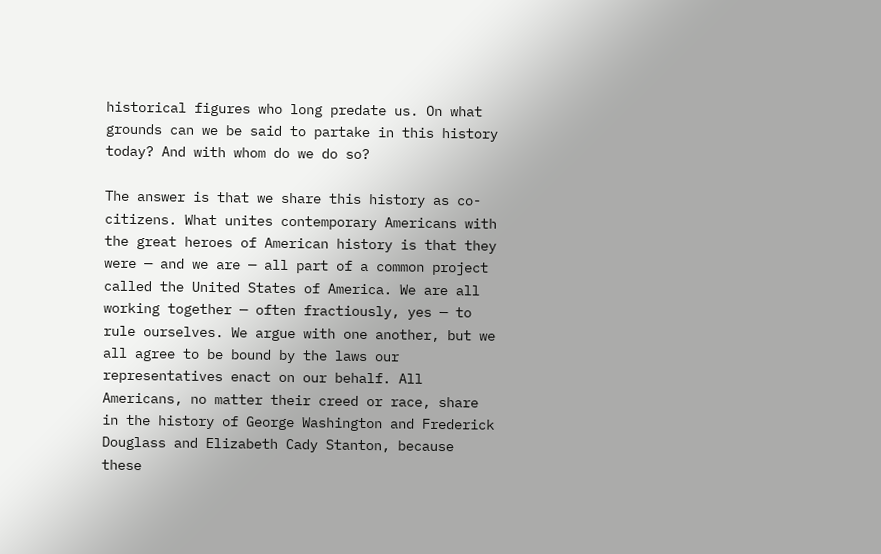historical figures who long predate us. On what grounds can we be said to partake in this history today? And with whom do we do so?

The answer is that we share this history as co-citizens. What unites contemporary Americans with the great heroes of American history is that they were — and we are — all part of a common project called the United States of America. We are all working together — often fractiously, yes — to rule ourselves. We argue with one another, but we all agree to be bound by the laws our representatives enact on our behalf. All Americans, no matter their creed or race, share in the history of George Washington and Frederick Douglass and Elizabeth Cady Stanton, because these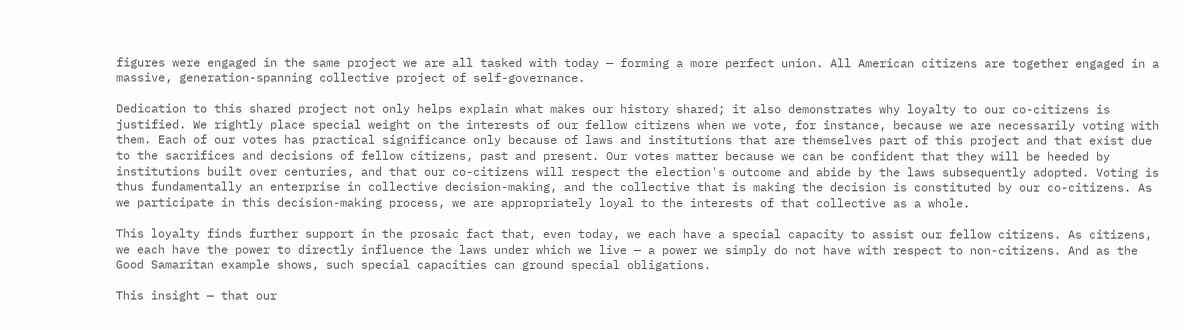figures were engaged in the same project we are all tasked with today — forming a more perfect union. All American citizens are together engaged in a massive, generation-spanning collective project of self-governance.

Dedication to this shared project not only helps explain what makes our history shared; it also demonstrates why loyalty to our co-citizens is justified. We rightly place special weight on the interests of our fellow citizens when we vote, for instance, because we are necessarily voting with them. Each of our votes has practical significance only because of laws and institutions that are themselves part of this project and that exist due to the sacrifices and decisions of fellow citizens, past and present. Our votes matter because we can be confident that they will be heeded by institutions built over centuries, and that our co-citizens will respect the election's outcome and abide by the laws subsequently adopted. Voting is thus fundamentally an enterprise in collective decision-making, and the collective that is making the decision is constituted by our co-citizens. As we participate in this decision-making process, we are appropriately loyal to the interests of that collective as a whole.

This loyalty finds further support in the prosaic fact that, even today, we each have a special capacity to assist our fellow citizens. As citizens, we each have the power to directly influence the laws under which we live — a power we simply do not have with respect to non-citizens. And as the Good Samaritan example shows, such special capacities can ground special obligations.

This insight — that our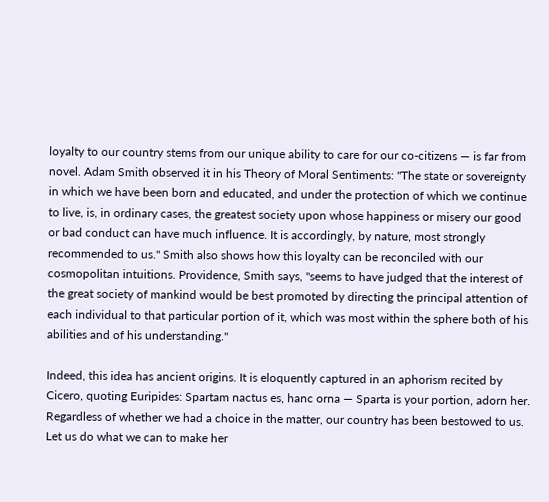loyalty to our country stems from our unique ability to care for our co-citizens — is far from novel. Adam Smith observed it in his Theory of Moral Sentiments: "The state or sovereignty in which we have been born and educated, and under the protection of which we continue to live, is, in ordinary cases, the greatest society upon whose happiness or misery our good or bad conduct can have much influence. It is accordingly, by nature, most strongly recommended to us." Smith also shows how this loyalty can be reconciled with our cosmopolitan intuitions. Providence, Smith says, "seems to have judged that the interest of the great society of mankind would be best promoted by directing the principal attention of each individual to that particular portion of it, which was most within the sphere both of his abilities and of his understanding."

Indeed, this idea has ancient origins. It is eloquently captured in an aphorism recited by Cicero, quoting Euripides: Spartam nactus es, hanc orna — Sparta is your portion, adorn her. Regardless of whether we had a choice in the matter, our country has been bestowed to us. Let us do what we can to make her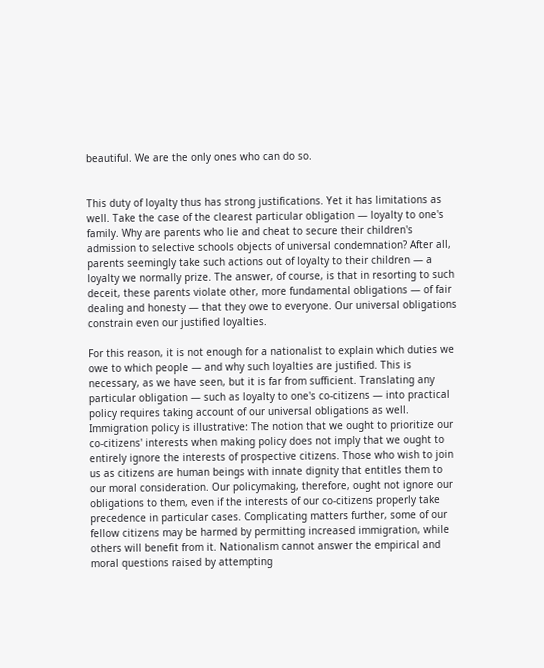beautiful. We are the only ones who can do so.


This duty of loyalty thus has strong justifications. Yet it has limitations as well. Take the case of the clearest particular obligation — loyalty to one's family. Why are parents who lie and cheat to secure their children's admission to selective schools objects of universal condemnation? After all, parents seemingly take such actions out of loyalty to their children — a loyalty we normally prize. The answer, of course, is that in resorting to such deceit, these parents violate other, more fundamental obligations — of fair dealing and honesty — that they owe to everyone. Our universal obligations constrain even our justified loyalties.

For this reason, it is not enough for a nationalist to explain which duties we owe to which people — and why such loyalties are justified. This is necessary, as we have seen, but it is far from sufficient. Translating any particular obligation — such as loyalty to one's co-citizens — into practical policy requires taking account of our universal obligations as well. Immigration policy is illustrative: The notion that we ought to prioritize our co-citizens' interests when making policy does not imply that we ought to entirely ignore the interests of prospective citizens. Those who wish to join us as citizens are human beings with innate dignity that entitles them to our moral consideration. Our policymaking, therefore, ought not ignore our obligations to them, even if the interests of our co-citizens properly take precedence in particular cases. Complicating matters further, some of our fellow citizens may be harmed by permitting increased immigration, while others will benefit from it. Nationalism cannot answer the empirical and moral questions raised by attempting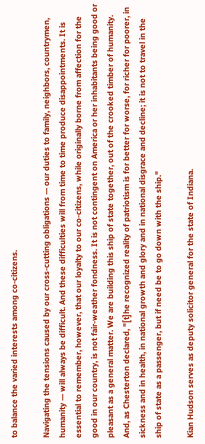to balance the varied interests among co-citizens.

Navigating the tensions caused by our cross-cutting obligations — our duties to family, neighbors, countrymen, humanity — will always be difficult. And these difficulties will from time to time produce disappointments. It is essential to remember, however, that our loyalty to our co-citizens, while originally borne from affection for the good in our country, is not fair-weather fondness. It is not contingent on America or her inhabitants being good or pleasant as a general matter. We are building this ship of state together, out of the crooked timber of humanity. And, as Chesterton declared, "[t]he recognized reality of patriotism is for better for worse, for richer for poorer, in sickness and in health, in national growth and glory and in national disgrace and decline; it is not to travel in the ship of state as a passenger, but if need be to go down with the ship."

Kian Hudson serves as deputy solicitor general for the state of Indiana.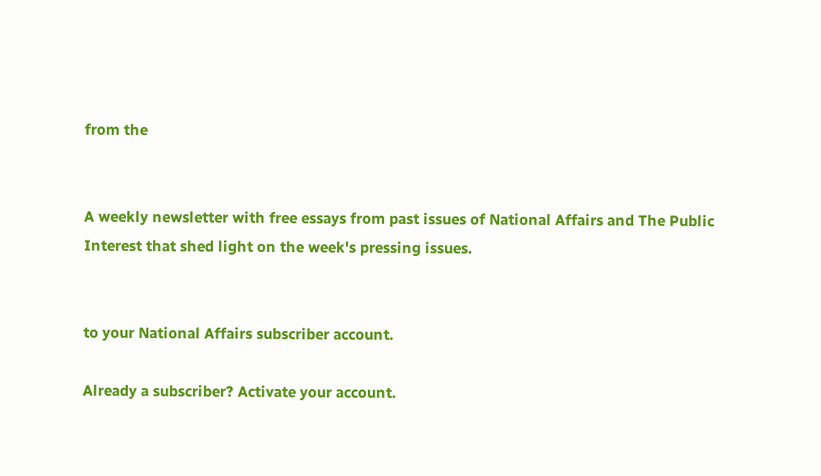from the


A weekly newsletter with free essays from past issues of National Affairs and The Public Interest that shed light on the week's pressing issues.


to your National Affairs subscriber account.

Already a subscriber? Activate your account.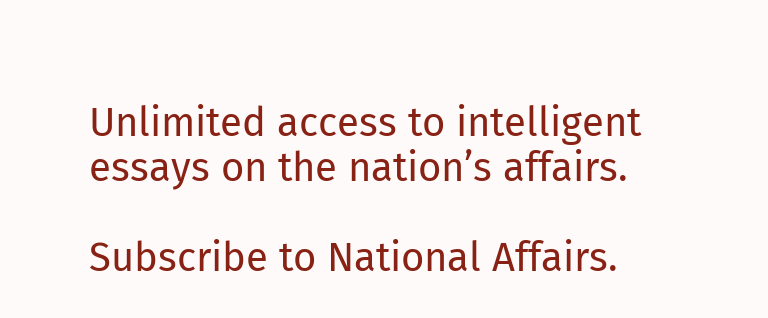Unlimited access to intelligent essays on the nation’s affairs.

Subscribe to National Affairs.